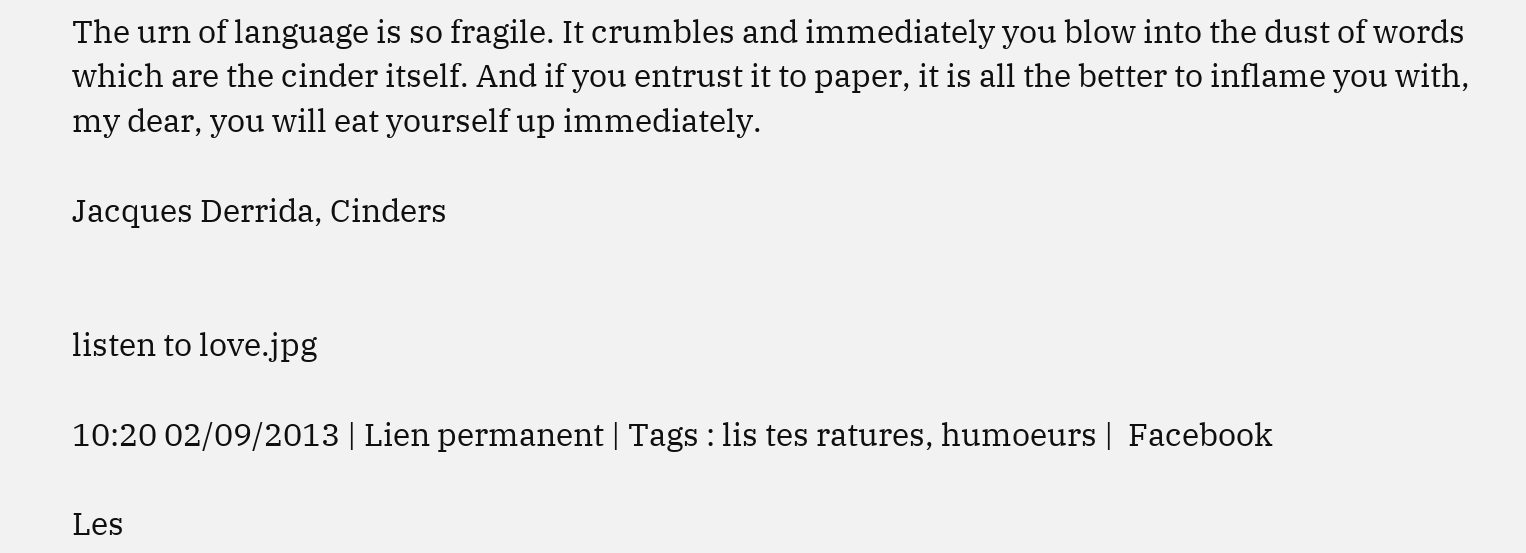The urn of language is so fragile. It crumbles and immediately you blow into the dust of words which are the cinder itself. And if you entrust it to paper, it is all the better to inflame you with, my dear, you will eat yourself up immediately.

Jacques Derrida, Cinders


listen to love.jpg

10:20 02/09/2013 | Lien permanent | Tags : lis tes ratures, humoeurs |  Facebook

Les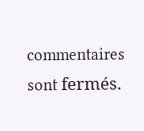commentaires sont fermés.